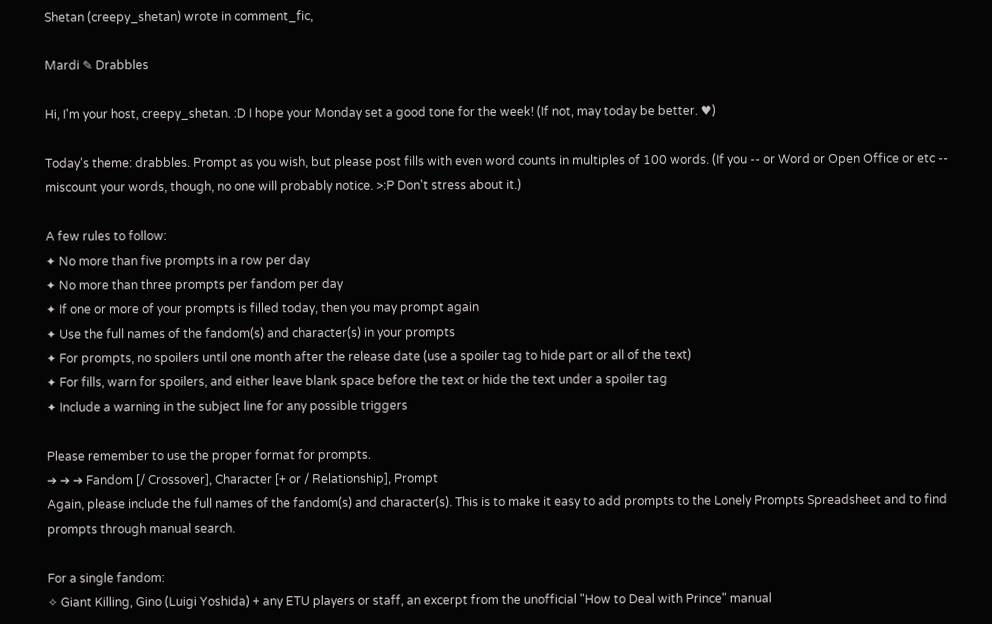Shetan (creepy_shetan) wrote in comment_fic,

Mardi ✎ Drabbles

Hi, I'm your host, creepy_shetan. :D I hope your Monday set a good tone for the week! (If not, may today be better. ♥)

Today's theme: drabbles. Prompt as you wish, but please post fills with even word counts in multiples of 100 words. (If you -- or Word or Open Office or etc -- miscount your words, though, no one will probably notice. >:P Don't stress about it.)

A few rules to follow:
✦ No more than five prompts in a row per day
✦ No more than three prompts per fandom per day
✦ If one or more of your prompts is filled today, then you may prompt again
✦ Use the full names of the fandom(s) and character(s) in your prompts
✦ For prompts, no spoilers until one month after the release date (use a spoiler tag to hide part or all of the text)
✦ For fills, warn for spoilers, and either leave blank space before the text or hide the text under a spoiler tag
✦ Include a warning in the subject line for any possible triggers

Please remember to use the proper format for prompts.
➔ ➔ ➔ Fandom [/ Crossover], Character [+ or / Relationship], Prompt
Again, please include the full names of the fandom(s) and character(s). This is to make it easy to add prompts to the Lonely Prompts Spreadsheet and to find prompts through manual search.

For a single fandom:
✧ Giant Killing, Gino (Luigi Yoshida) + any ETU players or staff, an excerpt from the unofficial "How to Deal with Prince" manual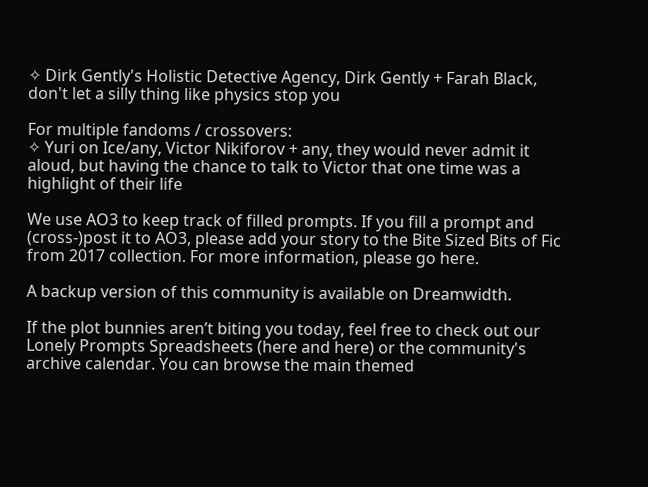✧ Dirk Gently's Holistic Detective Agency, Dirk Gently + Farah Black, don't let a silly thing like physics stop you

For multiple fandoms / crossovers:
✧ Yuri on Ice/any, Victor Nikiforov + any, they would never admit it aloud, but having the chance to talk to Victor that one time was a highlight of their life

We use AO3 to keep track of filled prompts. If you fill a prompt and (cross-)post it to AO3, please add your story to the Bite Sized Bits of Fic from 2017 collection. For more information, please go here.

A backup version of this community is available on Dreamwidth.

If the plot bunnies aren’t biting you today, feel free to check out our Lonely Prompts Spreadsheets (here and here) or the community's archive calendar. You can browse the main themed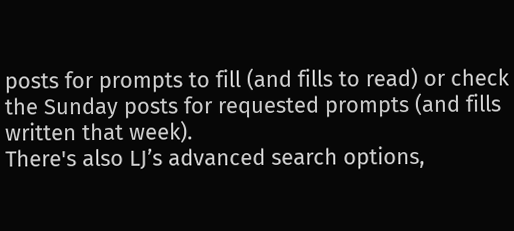posts for prompts to fill (and fills to read) or check the Sunday posts for requested prompts (and fills written that week).
There's also LJ’s advanced search options,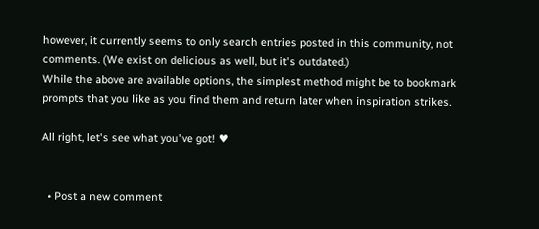however, it currently seems to only search entries posted in this community, not comments. (We exist on delicious as well, but it's outdated.)
While the above are available options, the simplest method might be to bookmark prompts that you like as you find them and return later when inspiration strikes.

All right, let's see what you've got! ♥


  • Post a new comment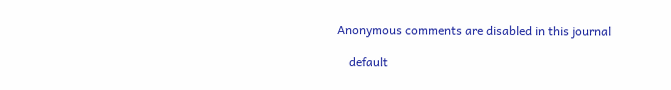Anonymous comments are disabled in this journal

    default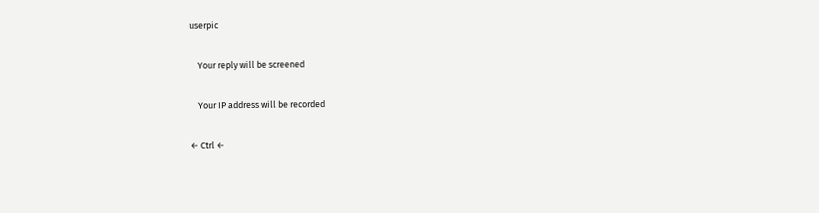userpic

    Your reply will be screened

    Your IP address will be recorded

← Ctrl ←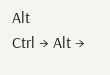Alt
Ctrl → Alt →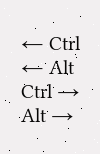← Ctrl ← Alt
Ctrl → Alt →